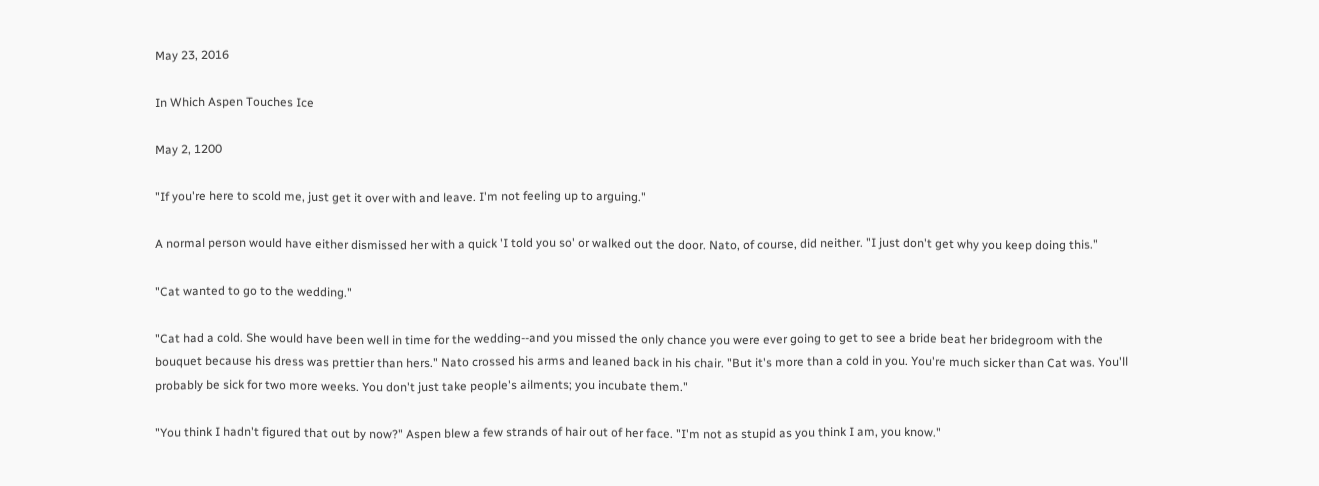May 23, 2016

In Which Aspen Touches Ice

May 2, 1200

"If you're here to scold me, just get it over with and leave. I'm not feeling up to arguing."

A normal person would have either dismissed her with a quick 'I told you so' or walked out the door. Nato, of course, did neither. "I just don't get why you keep doing this."

"Cat wanted to go to the wedding."

"Cat had a cold. She would have been well in time for the wedding--and you missed the only chance you were ever going to get to see a bride beat her bridegroom with the bouquet because his dress was prettier than hers." Nato crossed his arms and leaned back in his chair. "But it's more than a cold in you. You're much sicker than Cat was. You'll probably be sick for two more weeks. You don't just take people's ailments; you incubate them."

"You think I hadn't figured that out by now?" Aspen blew a few strands of hair out of her face. "I'm not as stupid as you think I am, you know."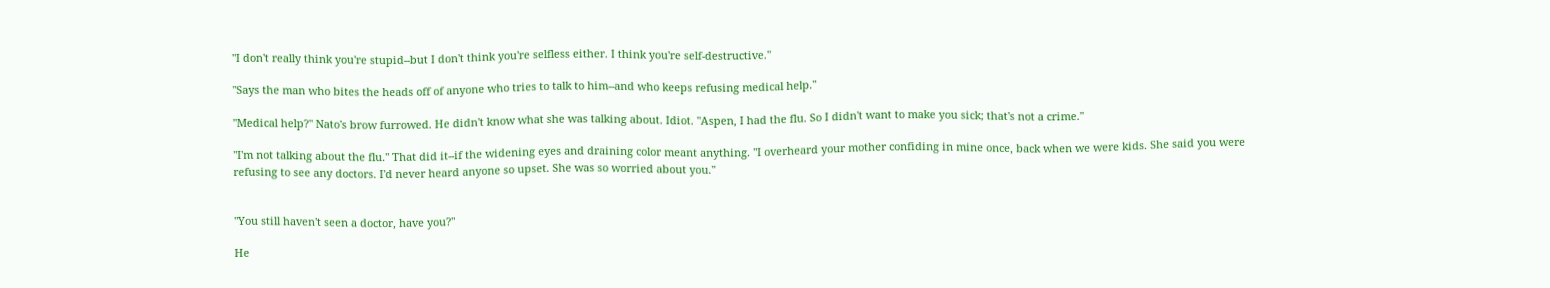"I don't really think you're stupid--but I don't think you're selfless either. I think you're self-destructive."

"Says the man who bites the heads off of anyone who tries to talk to him--and who keeps refusing medical help."

"Medical help?" Nato's brow furrowed. He didn't know what she was talking about. Idiot. "Aspen, I had the flu. So I didn't want to make you sick; that's not a crime."

"I'm not talking about the flu." That did it--if the widening eyes and draining color meant anything. "I overheard your mother confiding in mine once, back when we were kids. She said you were refusing to see any doctors. I'd never heard anyone so upset. She was so worried about you."


"You still haven't seen a doctor, have you?"

He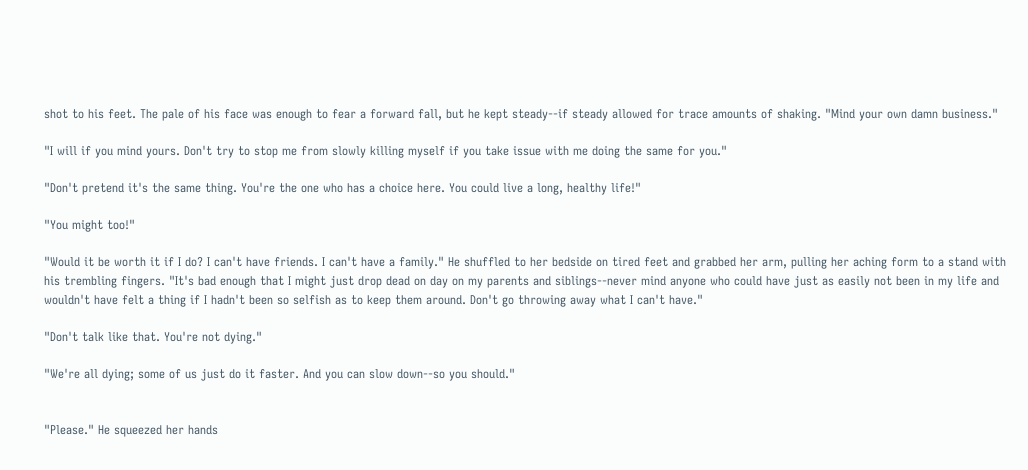shot to his feet. The pale of his face was enough to fear a forward fall, but he kept steady--if steady allowed for trace amounts of shaking. "Mind your own damn business."

"I will if you mind yours. Don't try to stop me from slowly killing myself if you take issue with me doing the same for you."

"Don't pretend it's the same thing. You're the one who has a choice here. You could live a long, healthy life!"

"You might too!"

"Would it be worth it if I do? I can't have friends. I can't have a family." He shuffled to her bedside on tired feet and grabbed her arm, pulling her aching form to a stand with his trembling fingers. "It's bad enough that I might just drop dead on day on my parents and siblings--never mind anyone who could have just as easily not been in my life and wouldn't have felt a thing if I hadn't been so selfish as to keep them around. Don't go throwing away what I can't have."

"Don't talk like that. You're not dying."

"We're all dying; some of us just do it faster. And you can slow down--so you should."


"Please." He squeezed her hands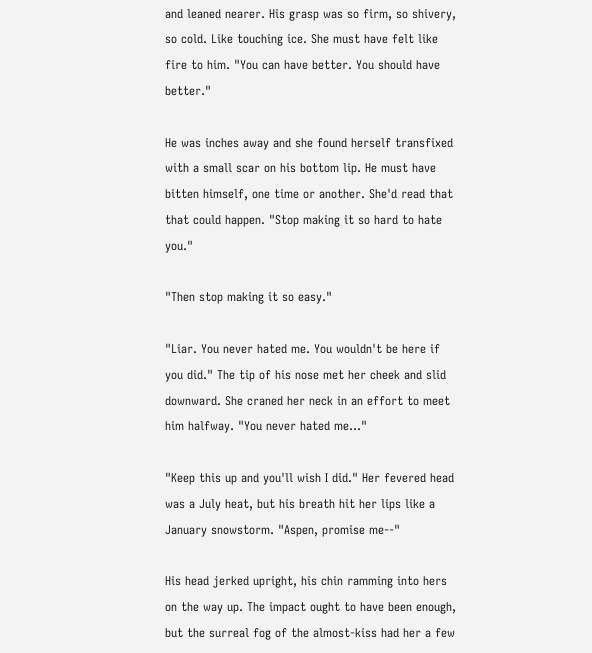and leaned nearer. His grasp was so firm, so shivery, so cold. Like touching ice. She must have felt like fire to him. "You can have better. You should have better."

He was inches away and she found herself transfixed with a small scar on his bottom lip. He must have bitten himself, one time or another. She'd read that that could happen. "Stop making it so hard to hate you."

"Then stop making it so easy."

"Liar. You never hated me. You wouldn't be here if you did." The tip of his nose met her cheek and slid downward. She craned her neck in an effort to meet him halfway. "You never hated me..."

"Keep this up and you'll wish I did." Her fevered head was a July heat, but his breath hit her lips like a January snowstorm. "Aspen, promise me--"

His head jerked upright, his chin ramming into hers on the way up. The impact ought to have been enough, but the surreal fog of the almost-kiss had her a few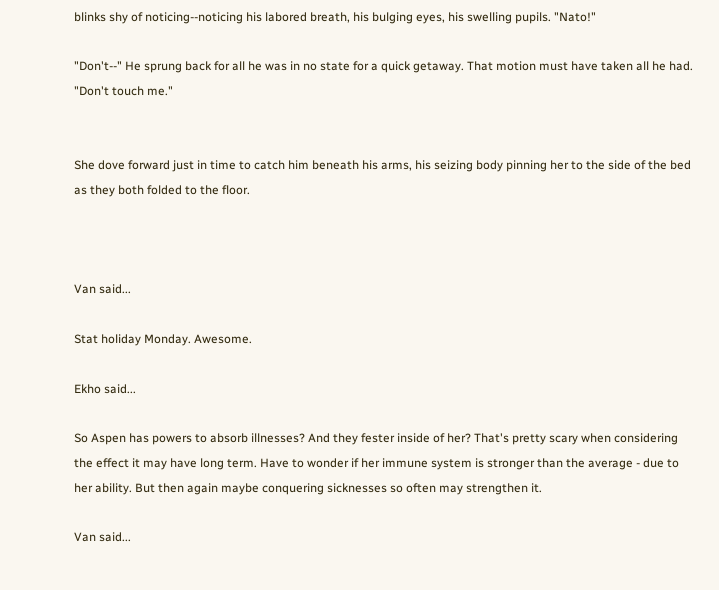blinks shy of noticing--noticing his labored breath, his bulging eyes, his swelling pupils. "Nato!"

"Don't--" He sprung back for all he was in no state for a quick getaway. That motion must have taken all he had. "Don't touch me."


She dove forward just in time to catch him beneath his arms, his seizing body pinning her to the side of the bed as they both folded to the floor.



Van said...

Stat holiday Monday. Awesome.

Ekho said...

So Aspen has powers to absorb illnesses? And they fester inside of her? That's pretty scary when considering the effect it may have long term. Have to wonder if her immune system is stronger than the average - due to her ability. But then again maybe conquering sicknesses so often may strengthen it.

Van said...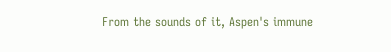From the sounds of it, Aspen's immune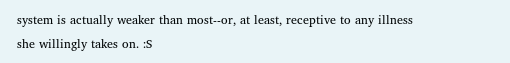system is actually weaker than most--or, at least, receptive to any illness she willingly takes on. :S